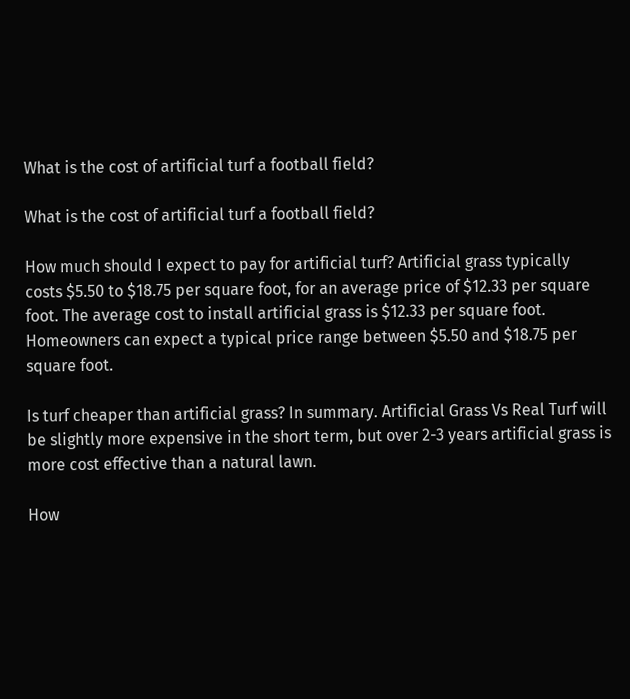What is the cost of artificial turf a football field?

What is the cost of artificial turf a football field?

How much should I expect to pay for artificial turf? Artificial grass typically costs $5.50 to $18.75 per square foot, for an average price of $12.33 per square foot. The average cost to install artificial grass is $12.33 per square foot. Homeowners can expect a typical price range between $5.50 and $18.75 per square foot.

Is turf cheaper than artificial grass? In summary. Artificial Grass Vs Real Turf will be slightly more expensive in the short term, but over 2-3 years artificial grass is more cost effective than a natural lawn.

How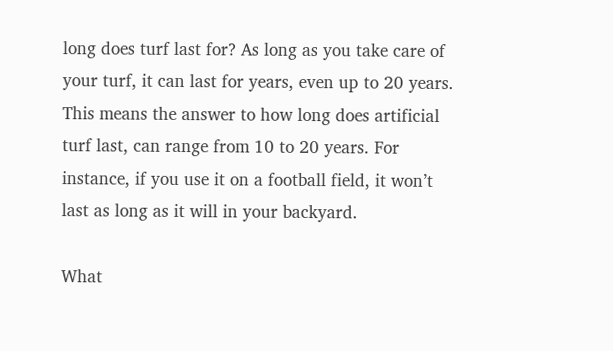long does turf last for? As long as you take care of your turf, it can last for years, even up to 20 years. This means the answer to how long does artificial turf last, can range from 10 to 20 years. For instance, if you use it on a football field, it won’t last as long as it will in your backyard.

What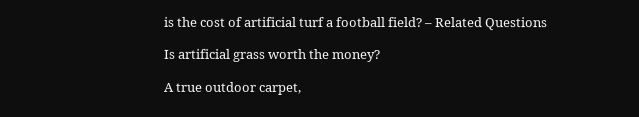is the cost of artificial turf a football field? – Related Questions

Is artificial grass worth the money?

A true outdoor carpet,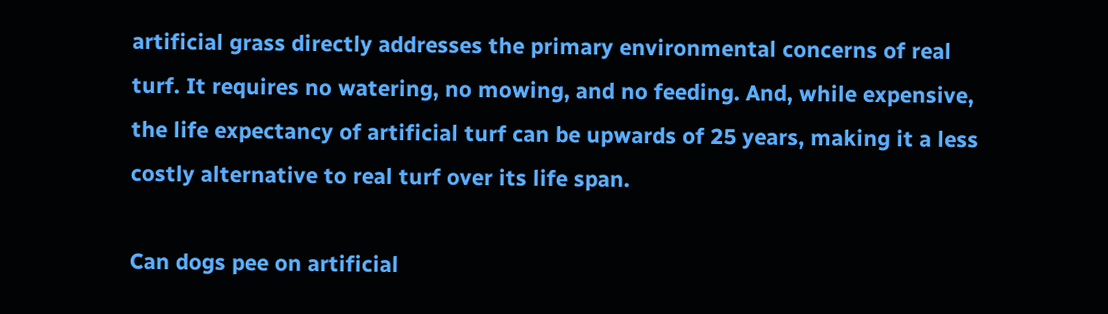artificial grass directly addresses the primary environmental concerns of real turf. It requires no watering, no mowing, and no feeding. And, while expensive, the life expectancy of artificial turf can be upwards of 25 years, making it a less costly alternative to real turf over its life span.

Can dogs pee on artificial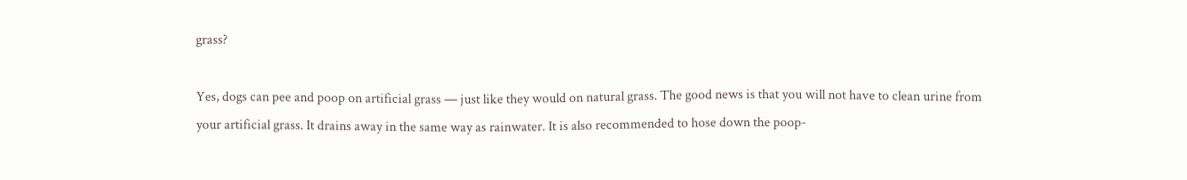grass?

Yes, dogs can pee and poop on artificial grass — just like they would on natural grass. The good news is that you will not have to clean urine from your artificial grass. It drains away in the same way as rainwater. It is also recommended to hose down the poop-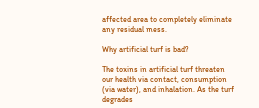affected area to completely eliminate any residual mess.

Why artificial turf is bad?

The toxins in artificial turf threaten our health via contact, consumption (via water), and inhalation. As the turf degrades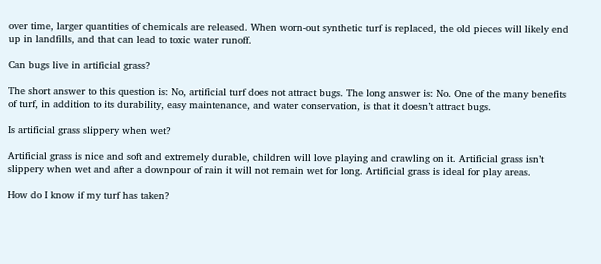over time, larger quantities of chemicals are released. When worn-out synthetic turf is replaced, the old pieces will likely end up in landfills, and that can lead to toxic water runoff.

Can bugs live in artificial grass?

The short answer to this question is: No, artificial turf does not attract bugs. The long answer is: No. One of the many benefits of turf, in addition to its durability, easy maintenance, and water conservation, is that it doesn’t attract bugs.

Is artificial grass slippery when wet?

Artificial grass is nice and soft and extremely durable, children will love playing and crawling on it. Artificial grass isn’t slippery when wet and after a downpour of rain it will not remain wet for long. Artificial grass is ideal for play areas.

How do I know if my turf has taken?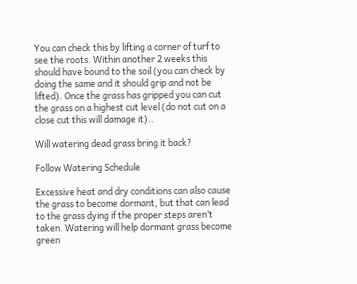You can check this by lifting a corner of turf to see the roots. Within another 2 weeks this should have bound to the soil (you can check by doing the same and it should grip and not be lifted). Once the grass has gripped you can cut the grass on a highest cut level (do not cut on a close cut this will damage it)..

Will watering dead grass bring it back?

Follow Watering Schedule

Excessive heat and dry conditions can also cause the grass to become dormant, but that can lead to the grass dying if the proper steps aren’t taken. Watering will help dormant grass become green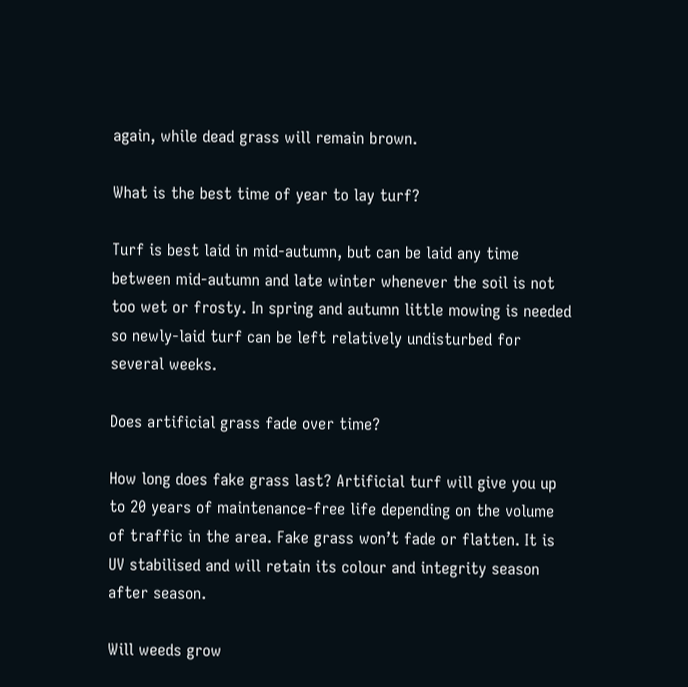again, while dead grass will remain brown.

What is the best time of year to lay turf?

Turf is best laid in mid-autumn, but can be laid any time between mid-autumn and late winter whenever the soil is not too wet or frosty. In spring and autumn little mowing is needed so newly-laid turf can be left relatively undisturbed for several weeks.

Does artificial grass fade over time?

How long does fake grass last? Artificial turf will give you up to 20 years of maintenance-free life depending on the volume of traffic in the area. Fake grass won’t fade or flatten. It is UV stabilised and will retain its colour and integrity season after season.

Will weeds grow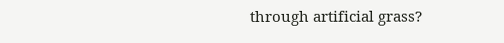through artificial grass?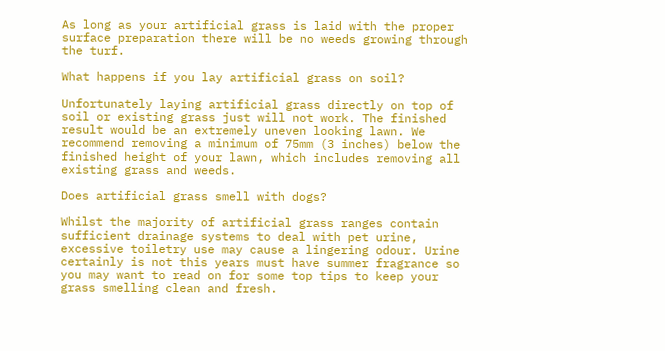As long as your artificial grass is laid with the proper surface preparation there will be no weeds growing through the turf.

What happens if you lay artificial grass on soil?

Unfortunately laying artificial grass directly on top of soil or existing grass just will not work. The finished result would be an extremely uneven looking lawn. We recommend removing a minimum of 75mm (3 inches) below the finished height of your lawn, which includes removing all existing grass and weeds.

Does artificial grass smell with dogs?

Whilst the majority of artificial grass ranges contain sufficient drainage systems to deal with pet urine, excessive toiletry use may cause a lingering odour. Urine certainly is not this years must have summer fragrance so you may want to read on for some top tips to keep your grass smelling clean and fresh.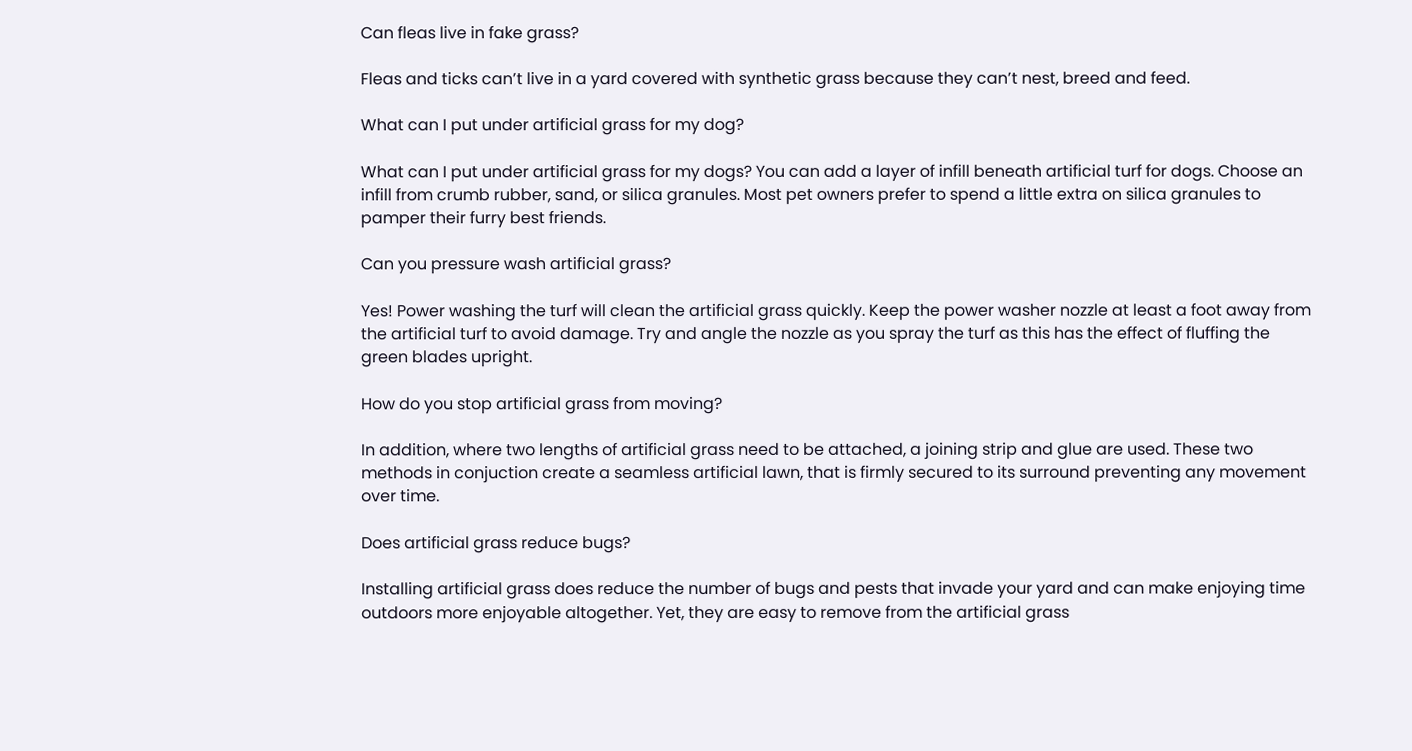Can fleas live in fake grass?

Fleas and ticks can’t live in a yard covered with synthetic grass because they can’t nest, breed and feed.

What can I put under artificial grass for my dog?

What can I put under artificial grass for my dogs? You can add a layer of infill beneath artificial turf for dogs. Choose an infill from crumb rubber, sand, or silica granules. Most pet owners prefer to spend a little extra on silica granules to pamper their furry best friends.

Can you pressure wash artificial grass?

Yes! Power washing the turf will clean the artificial grass quickly. Keep the power washer nozzle at least a foot away from the artificial turf to avoid damage. Try and angle the nozzle as you spray the turf as this has the effect of fluffing the green blades upright.

How do you stop artificial grass from moving?

In addition, where two lengths of artificial grass need to be attached, a joining strip and glue are used. These two methods in conjuction create a seamless artificial lawn, that is firmly secured to its surround preventing any movement over time.

Does artificial grass reduce bugs?

Installing artificial grass does reduce the number of bugs and pests that invade your yard and can make enjoying time outdoors more enjoyable altogether. Yet, they are easy to remove from the artificial grass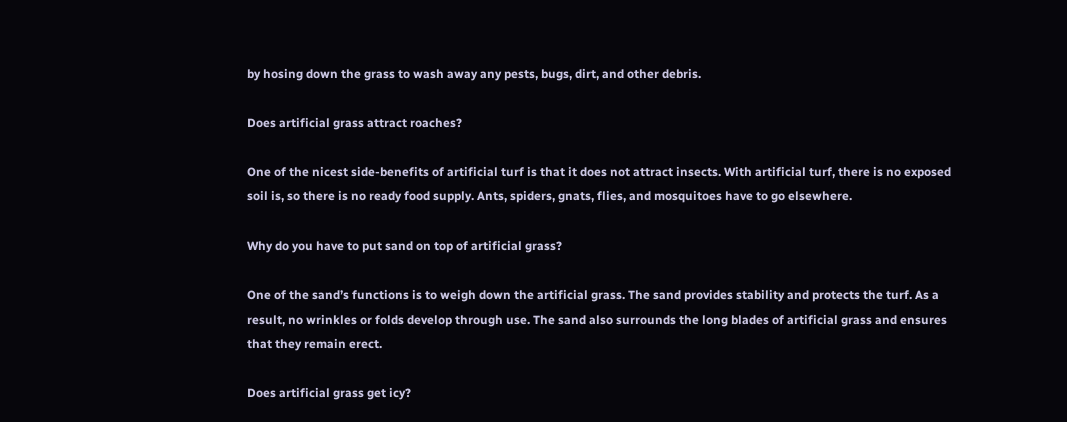by hosing down the grass to wash away any pests, bugs, dirt, and other debris.

Does artificial grass attract roaches?

One of the nicest side-benefits of artificial turf is that it does not attract insects. With artificial turf, there is no exposed soil is, so there is no ready food supply. Ants, spiders, gnats, flies, and mosquitoes have to go elsewhere.

Why do you have to put sand on top of artificial grass?

One of the sand’s functions is to weigh down the artificial grass. The sand provides stability and protects the turf. As a result, no wrinkles or folds develop through use. The sand also surrounds the long blades of artificial grass and ensures that they remain erect.

Does artificial grass get icy?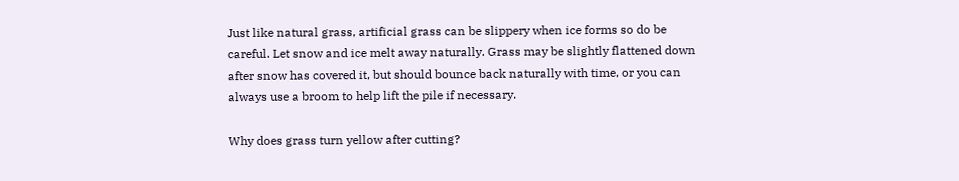Just like natural grass, artificial grass can be slippery when ice forms so do be careful. Let snow and ice melt away naturally. Grass may be slightly flattened down after snow has covered it, but should bounce back naturally with time, or you can always use a broom to help lift the pile if necessary.

Why does grass turn yellow after cutting?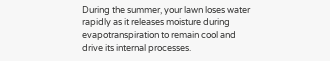During the summer, your lawn loses water rapidly as it releases moisture during evapotranspiration to remain cool and drive its internal processes.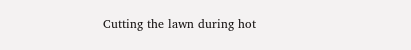Cutting the lawn during hot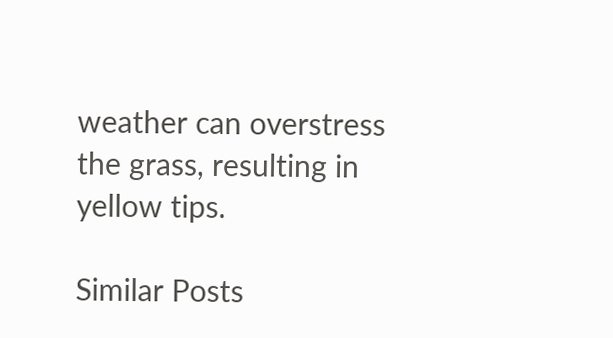weather can overstress the grass, resulting in yellow tips.

Similar Posts